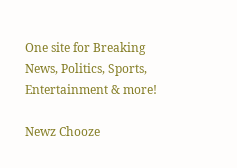One site for Breaking News, Politics, Sports, Entertainment & more!

Newz Chooze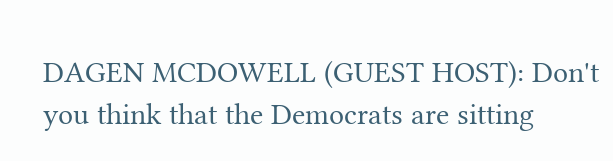DAGEN MCDOWELL (GUEST HOST): Don't you think that the Democrats are sitting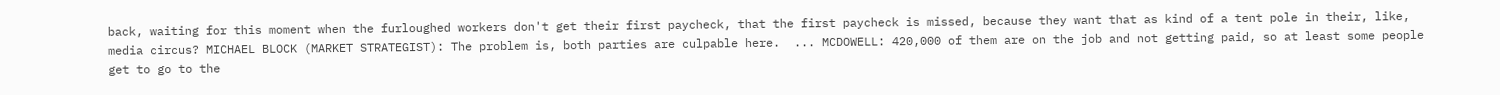back, waiting for this moment when the furloughed workers don't get their first paycheck, that the first paycheck is missed, because they want that as kind of a tent pole in their, like, media circus? MICHAEL BLOCK (MARKET STRATEGIST): The problem is, both parties are culpable here.  ... MCDOWELL: 420,000 of them are on the job and not getting paid, so at least some people get to go to the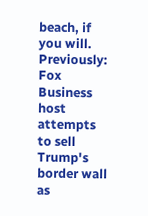beach, if you will. Previously: Fox Business host attempts to sell Trump's border wall as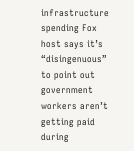infrastructure spending Fox host says it’s “disingenuous” to point out government workers aren’t getting paid during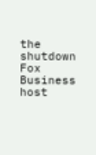the shutdown Fox Business host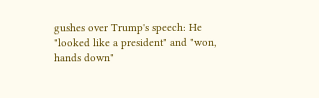gushes over Trump's speech: He "looked like a president" and "won, hands down"